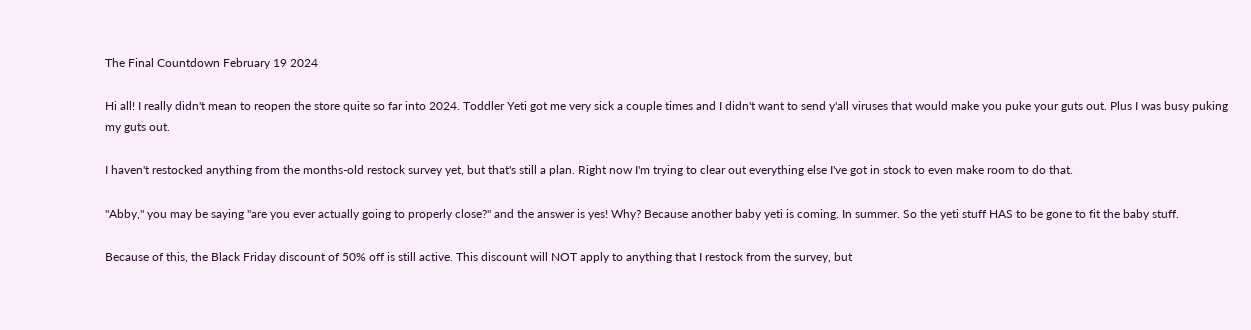The Final Countdown February 19 2024

Hi all! I really didn't mean to reopen the store quite so far into 2024. Toddler Yeti got me very sick a couple times and I didn't want to send y'all viruses that would make you puke your guts out. Plus I was busy puking my guts out.

I haven't restocked anything from the months-old restock survey yet, but that's still a plan. Right now I'm trying to clear out everything else I've got in stock to even make room to do that.

"Abby," you may be saying "are you ever actually going to properly close?" and the answer is yes! Why? Because another baby yeti is coming. In summer. So the yeti stuff HAS to be gone to fit the baby stuff.

Because of this, the Black Friday discount of 50% off is still active. This discount will NOT apply to anything that I restock from the survey, but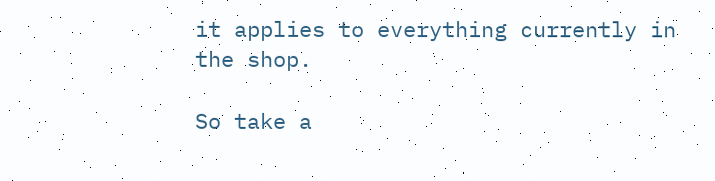it applies to everything currently in the shop.

So take a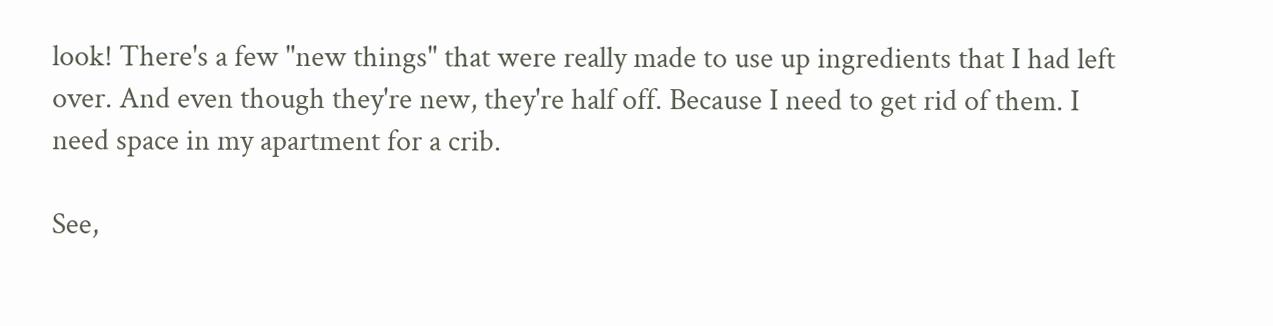look! There's a few "new things" that were really made to use up ingredients that I had left over. And even though they're new, they're half off. Because I need to get rid of them. I need space in my apartment for a crib.

See,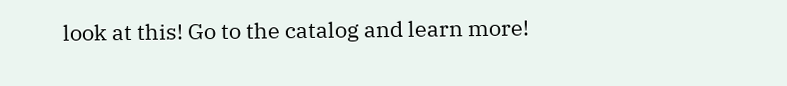look at this! Go to the catalog and learn more!